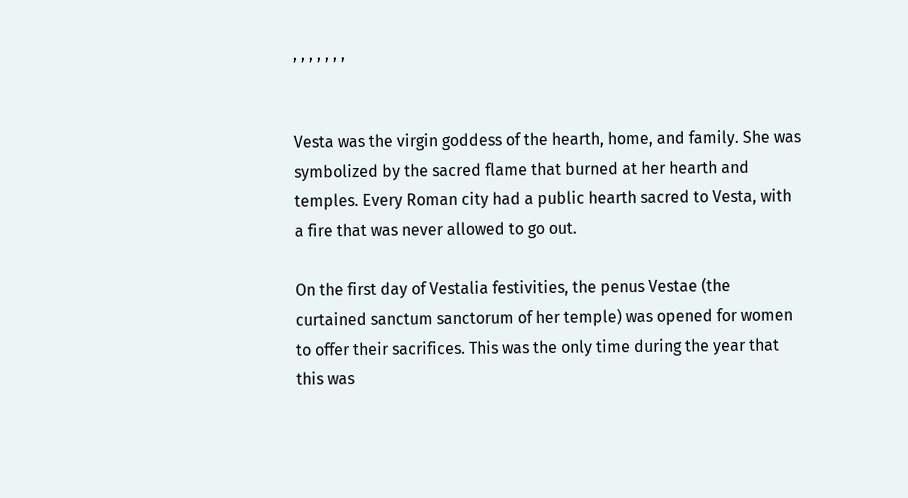, , , , , , ,


Vesta was the virgin goddess of the hearth, home, and family. She was symbolized by the sacred flame that burned at her hearth and temples. Every Roman city had a public hearth sacred to Vesta, with a fire that was never allowed to go out.

On the first day of Vestalia festivities, the penus Vestae (the curtained sanctum sanctorum of her temple) was opened for women to offer their sacrifices. This was the only time during the year that this was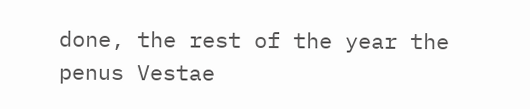done, the rest of the year the penus Vestae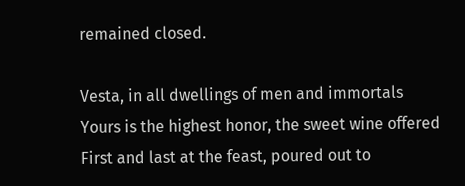remained closed.

Vesta, in all dwellings of men and immortals
Yours is the highest honor, the sweet wine offered
First and last at the feast, poured out to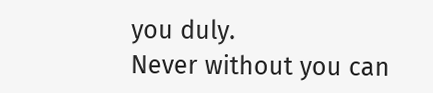you duly.
Never without you can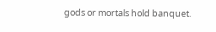gods or mortals hold banquet.